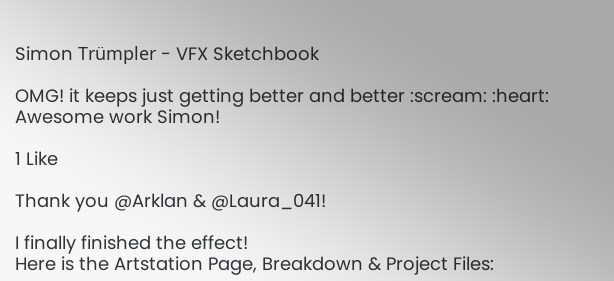Simon Trümpler - VFX Sketchbook

OMG! it keeps just getting better and better :scream: :heart:
Awesome work Simon!

1 Like

Thank you @Arklan & @Laura_041!

I finally finished the effect!
Here is the Artstation Page, Breakdown & Project Files: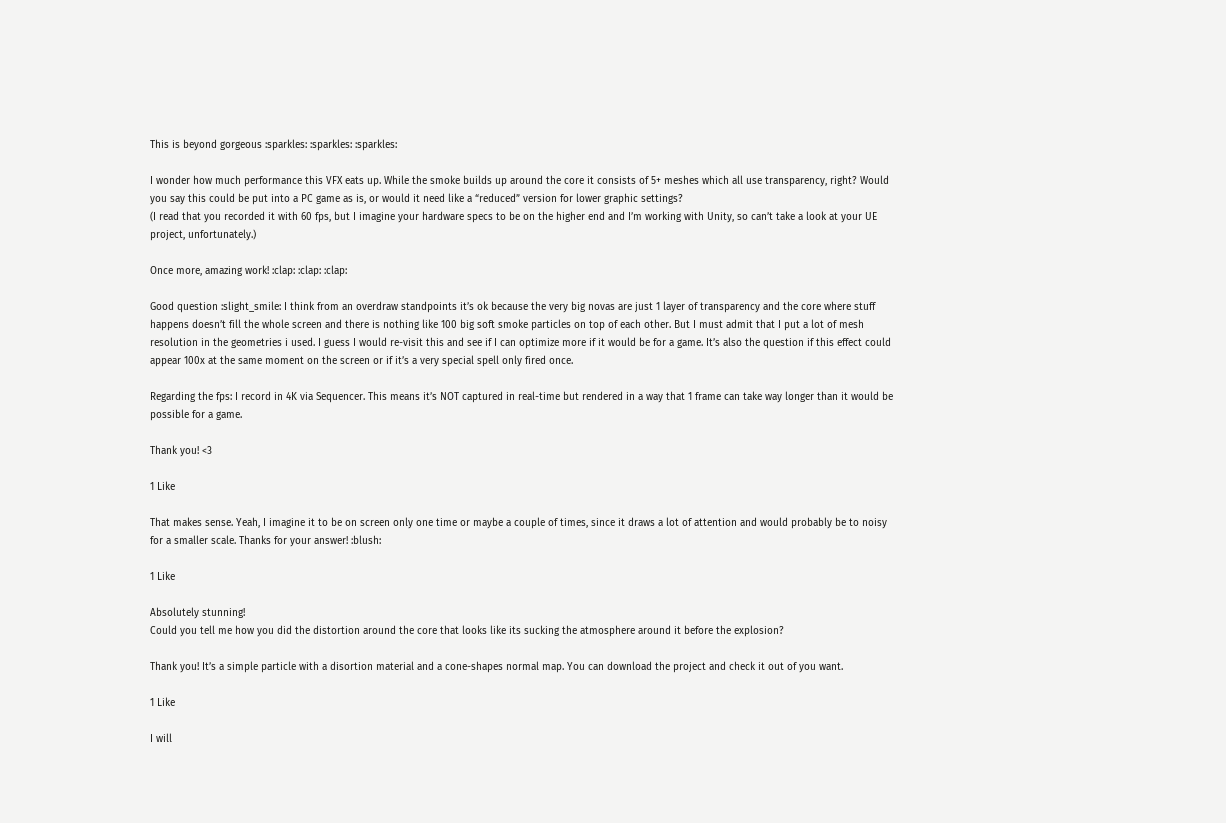This is beyond gorgeous :sparkles: :sparkles: :sparkles:

I wonder how much performance this VFX eats up. While the smoke builds up around the core it consists of 5+ meshes which all use transparency, right? Would you say this could be put into a PC game as is, or would it need like a “reduced” version for lower graphic settings?
(I read that you recorded it with 60 fps, but I imagine your hardware specs to be on the higher end and I’m working with Unity, so can’t take a look at your UE project, unfortunately.)

Once more, amazing work! :clap: :clap: :clap:

Good question :slight_smile: I think from an overdraw standpoints it’s ok because the very big novas are just 1 layer of transparency and the core where stuff happens doesn’t fill the whole screen and there is nothing like 100 big soft smoke particles on top of each other. But I must admit that I put a lot of mesh resolution in the geometries i used. I guess I would re-visit this and see if I can optimize more if it would be for a game. It’s also the question if this effect could appear 100x at the same moment on the screen or if it’s a very special spell only fired once.

Regarding the fps: I record in 4K via Sequencer. This means it’s NOT captured in real-time but rendered in a way that 1 frame can take way longer than it would be possible for a game.

Thank you! <3

1 Like

That makes sense. Yeah, I imagine it to be on screen only one time or maybe a couple of times, since it draws a lot of attention and would probably be to noisy for a smaller scale. Thanks for your answer! :blush:

1 Like

Absolutely stunning!
Could you tell me how you did the distortion around the core that looks like its sucking the atmosphere around it before the explosion?

Thank you! It’s a simple particle with a disortion material and a cone-shapes normal map. You can download the project and check it out of you want.

1 Like

I will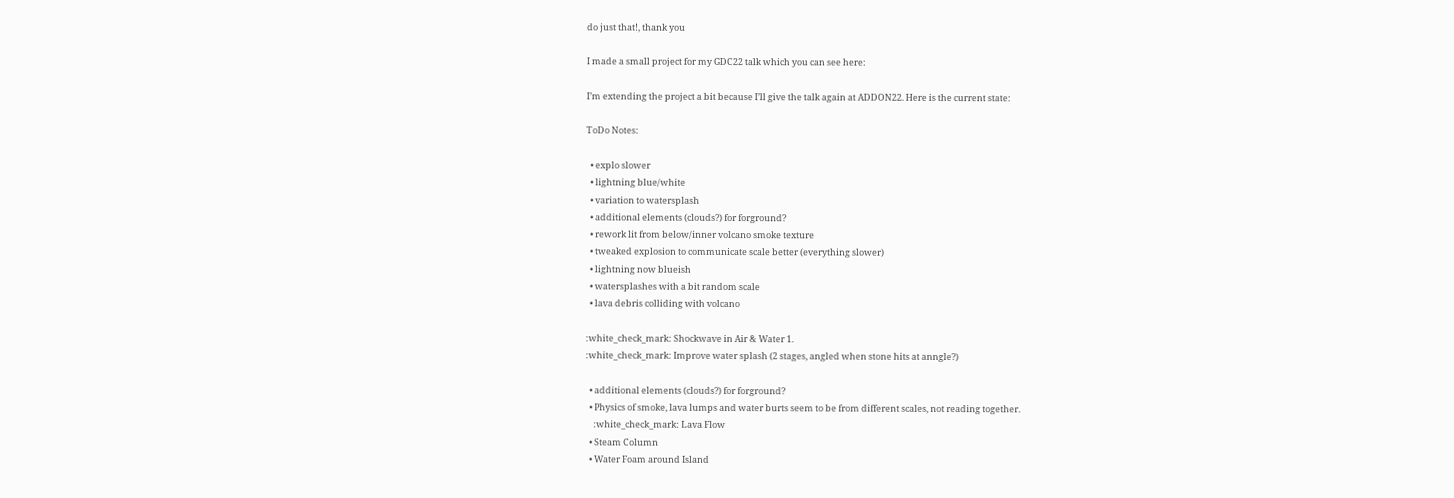do just that!, thank you

I made a small project for my GDC22 talk which you can see here:

I’m extending the project a bit because I’ll give the talk again at ADDON22. Here is the current state:

ToDo Notes:

  • explo slower
  • lightning blue/white
  • variation to watersplash
  • additional elements (clouds?) for forground?
  • rework lit from below/inner volcano smoke texture
  • tweaked explosion to communicate scale better (everything slower)
  • lightning now blueish
  • watersplashes with a bit random scale
  • lava debris colliding with volcano

:white_check_mark: Shockwave in Air & Water 1.
:white_check_mark: Improve water splash (2 stages, angled when stone hits at anngle?)

  • additional elements (clouds?) for forground?
  • Physics of smoke, lava lumps and water burts seem to be from different scales, not reading together.
    :white_check_mark: Lava Flow
  • Steam Column
  • Water Foam around Island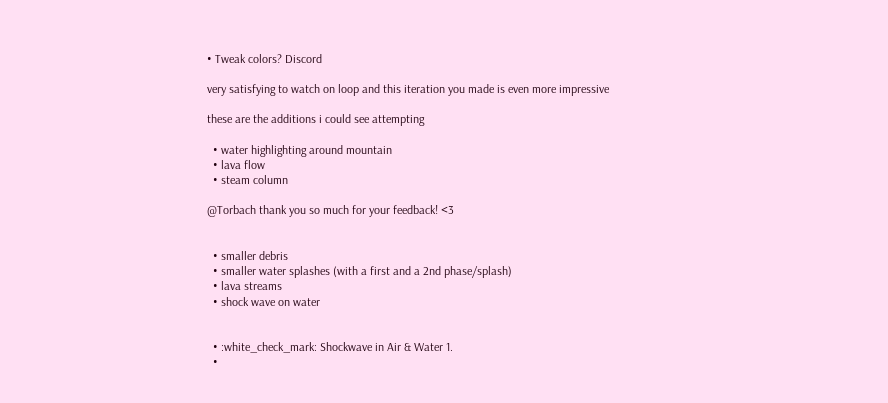• Tweak colors? Discord

very satisfying to watch on loop and this iteration you made is even more impressive

these are the additions i could see attempting

  • water highlighting around mountain
  • lava flow
  • steam column

@Torbach thank you so much for your feedback! <3


  • smaller debris
  • smaller water splashes (with a first and a 2nd phase/splash)
  • lava streams
  • shock wave on water


  • :white_check_mark: Shockwave in Air & Water 1.
  •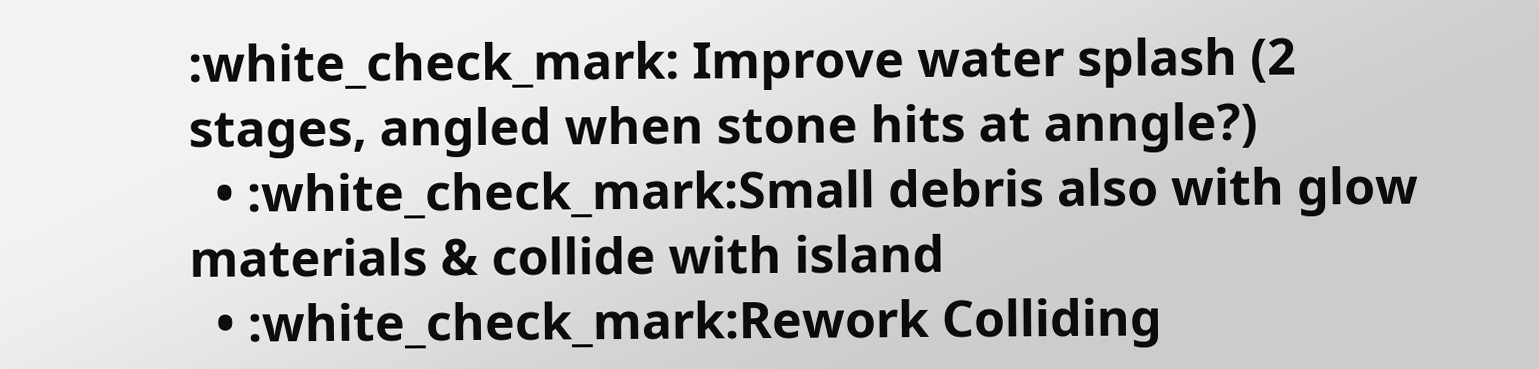:white_check_mark: Improve water splash (2 stages, angled when stone hits at anngle?)
  • :white_check_mark:Small debris also with glow materials & collide with island
  • :white_check_mark:Rework Colliding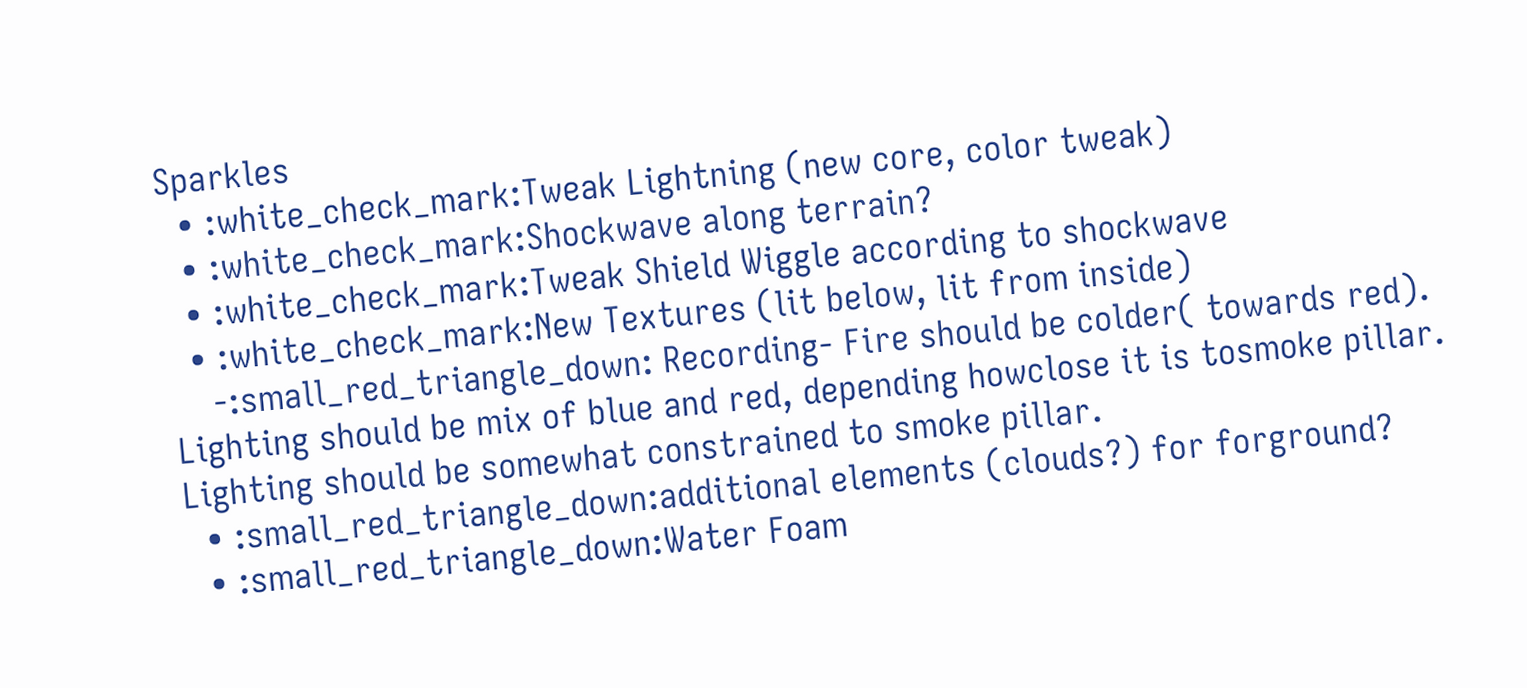Sparkles
  • :white_check_mark:Tweak Lightning (new core, color tweak)
  • :white_check_mark:Shockwave along terrain?
  • :white_check_mark:Tweak Shield Wiggle according to shockwave
  • :white_check_mark:New Textures (lit below, lit from inside)
    -:small_red_triangle_down: Recording- Fire should be colder( towards red). Lighting should be mix of blue and red, depending howclose it is tosmoke pillar. Lighting should be somewhat constrained to smoke pillar.
  • :small_red_triangle_down:additional elements (clouds?) for forground?
  • :small_red_triangle_down:Water Foam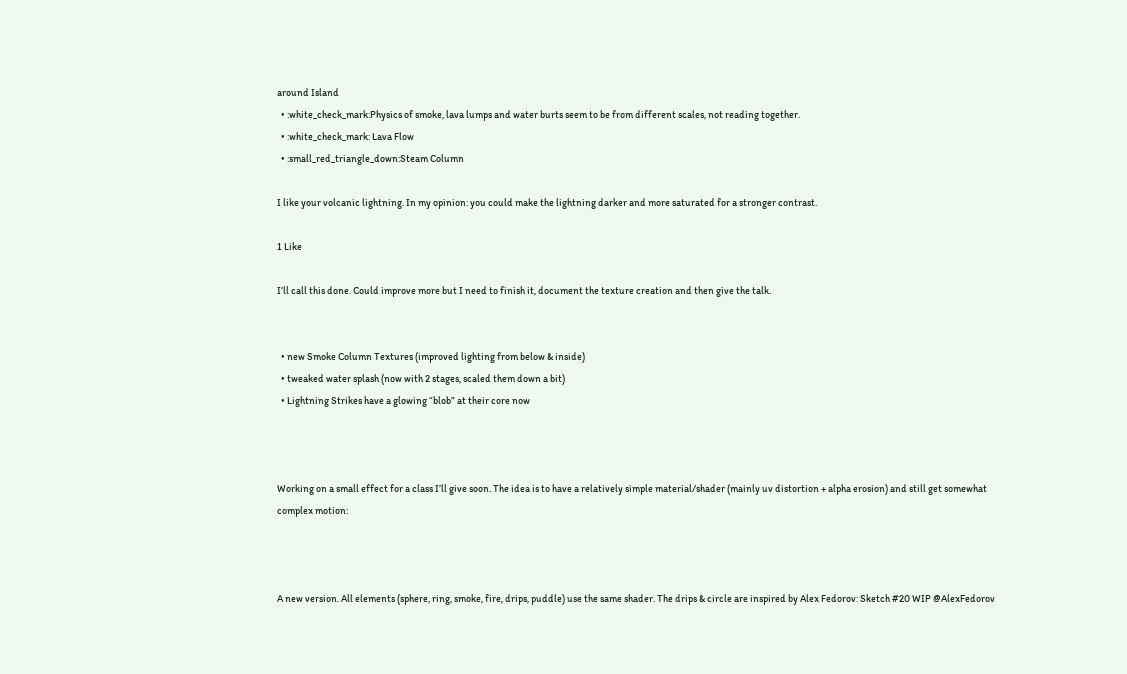around Island
  • :white_check_mark:Physics of smoke, lava lumps and water burts seem to be from different scales, not reading together.
  • :white_check_mark: Lava Flow
  • :small_red_triangle_down:Steam Column

I like your volcanic lightning. In my opinion: you could make the lightning darker and more saturated for a stronger contrast.

1 Like

I’ll call this done. Could improve more but I need to finish it, document the texture creation and then give the talk.


  • new Smoke Column Textures (improved lighting from below & inside)
  • tweaked water splash (now with 2 stages, scaled them down a bit)
  • Lightning Strikes have a glowing “blob” at their core now



Working on a small effect for a class I’ll give soon. The idea is to have a relatively simple material/shader (mainly uv distortion + alpha erosion) and still get somewhat complex motion:



A new version. All elements (sphere, ring, smoke, fire, drips, puddle) use the same shader. The drips & circle are inspired by Alex Fedorov: Sketch #20 WIP @AlexFedorov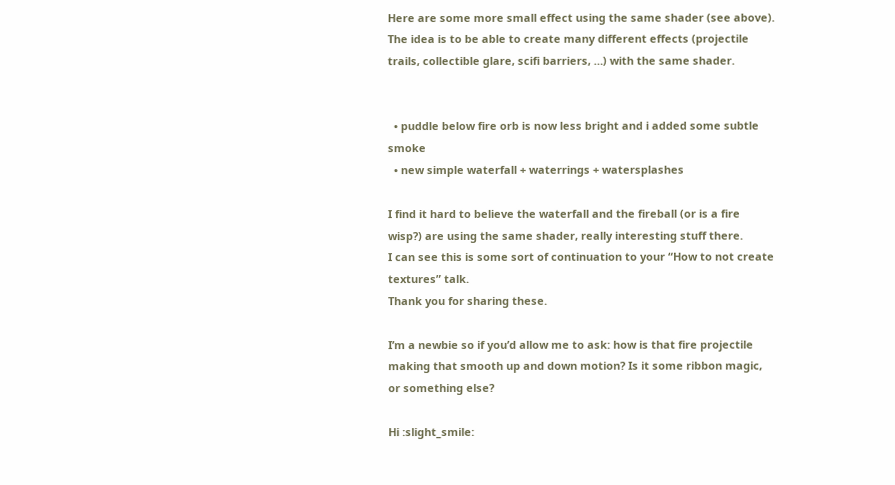Here are some more small effect using the same shader (see above). The idea is to be able to create many different effects (projectile trails, collectible glare, scifi barriers, …) with the same shader.


  • puddle below fire orb is now less bright and i added some subtle smoke
  • new simple waterfall + waterrings + watersplashes

I find it hard to believe the waterfall and the fireball (or is a fire wisp?) are using the same shader, really interesting stuff there.
I can see this is some sort of continuation to your “How to not create textures” talk.
Thank you for sharing these.

I’m a newbie so if you’d allow me to ask: how is that fire projectile making that smooth up and down motion? Is it some ribbon magic, or something else?

Hi :slight_smile: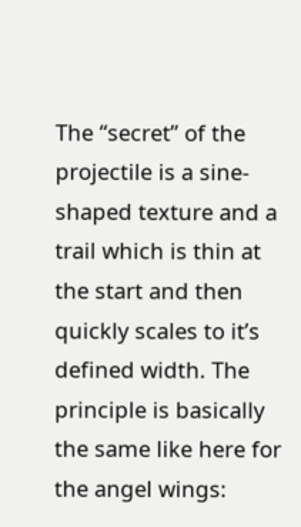The “secret” of the projectile is a sine-shaped texture and a trail which is thin at the start and then quickly scales to it’s defined width. The principle is basically the same like here for the angel wings: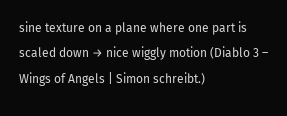sine texture on a plane where one part is scaled down → nice wiggly motion (Diablo 3 – Wings of Angels | Simon schreibt.)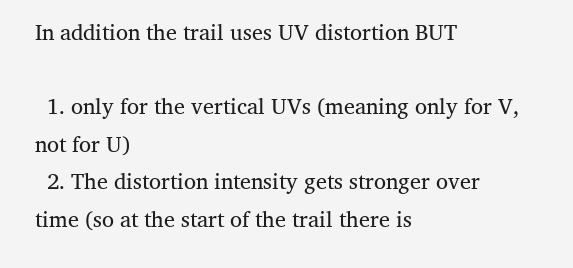In addition the trail uses UV distortion BUT

  1. only for the vertical UVs (meaning only for V, not for U)
  2. The distortion intensity gets stronger over time (so at the start of the trail there is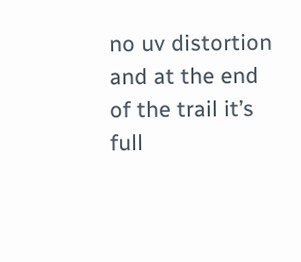no uv distortion and at the end of the trail it’s full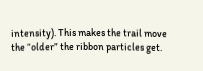intensity). This makes the trail move the “older” the ribbon particles get.